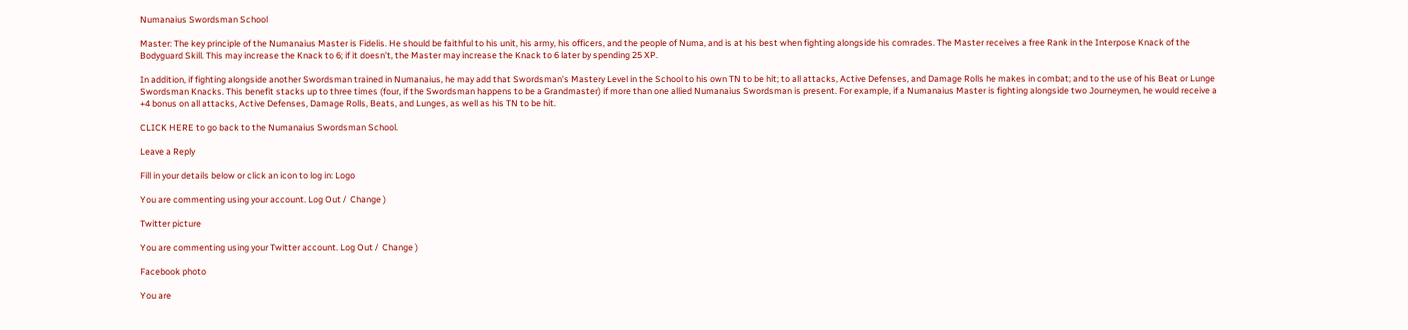Numanaius Swordsman School

Master: The key principle of the Numanaius Master is Fidelis. He should be faithful to his unit, his army, his officers, and the people of Numa, and is at his best when fighting alongside his comrades. The Master receives a free Rank in the Interpose Knack of the Bodyguard Skill. This may increase the Knack to 6; if it doesn’t, the Master may increase the Knack to 6 later by spending 25 XP.

In addition, if fighting alongside another Swordsman trained in Numanaius, he may add that Swordsman’s Mastery Level in the School to his own TN to be hit; to all attacks, Active Defenses, and Damage Rolls he makes in combat; and to the use of his Beat or Lunge Swordsman Knacks. This benefit stacks up to three times (four, if the Swordsman happens to be a Grandmaster) if more than one allied Numanaius Swordsman is present. For example, if a Numanaius Master is fighting alongside two Journeymen, he would receive a +4 bonus on all attacks, Active Defenses, Damage Rolls, Beats, and Lunges, as well as his TN to be hit.

CLICK HERE to go back to the Numanaius Swordsman School.

Leave a Reply

Fill in your details below or click an icon to log in: Logo

You are commenting using your account. Log Out /  Change )

Twitter picture

You are commenting using your Twitter account. Log Out /  Change )

Facebook photo

You are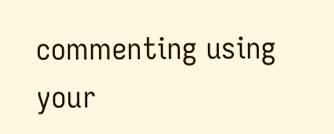commenting using your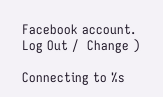Facebook account. Log Out /  Change )

Connecting to %s